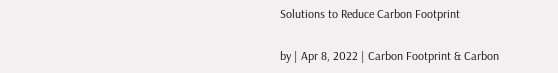Solutions to Reduce Carbon Footprint

by | Apr 8, 2022 | Carbon Footprint & Carbon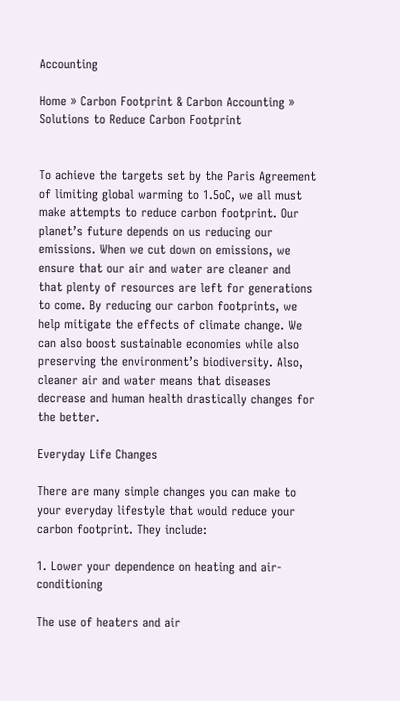Accounting

Home » Carbon Footprint & Carbon Accounting » Solutions to Reduce Carbon Footprint


To achieve the targets set by the Paris Agreement of limiting global warming to 1.5oC, we all must make attempts to reduce carbon footprint. Our planet’s future depends on us reducing our emissions. When we cut down on emissions, we ensure that our air and water are cleaner and that plenty of resources are left for generations to come. By reducing our carbon footprints, we help mitigate the effects of climate change. We can also boost sustainable economies while also preserving the environment’s biodiversity. Also, cleaner air and water means that diseases decrease and human health drastically changes for the better.

Everyday Life Changes

There are many simple changes you can make to your everyday lifestyle that would reduce your carbon footprint. They include:

1. Lower your dependence on heating and air-conditioning

The use of heaters and air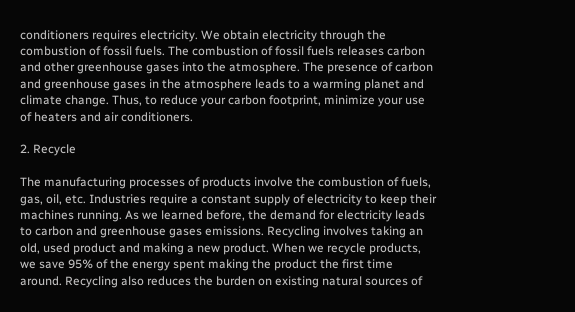conditioners requires electricity. We obtain electricity through the combustion of fossil fuels. The combustion of fossil fuels releases carbon and other greenhouse gases into the atmosphere. The presence of carbon and greenhouse gases in the atmosphere leads to a warming planet and climate change. Thus, to reduce your carbon footprint, minimize your use of heaters and air conditioners.

2. Recycle

The manufacturing processes of products involve the combustion of fuels, gas, oil, etc. Industries require a constant supply of electricity to keep their machines running. As we learned before, the demand for electricity leads to carbon and greenhouse gases emissions. Recycling involves taking an old, used product and making a new product. When we recycle products, we save 95% of the energy spent making the product the first time around. Recycling also reduces the burden on existing natural sources of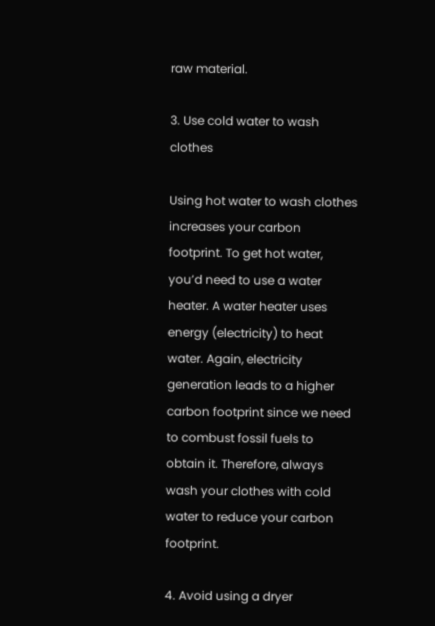raw material.

3. Use cold water to wash clothes

Using hot water to wash clothes increases your carbon footprint. To get hot water, you’d need to use a water heater. A water heater uses energy (electricity) to heat water. Again, electricity generation leads to a higher carbon footprint since we need to combust fossil fuels to obtain it. Therefore, always wash your clothes with cold water to reduce your carbon footprint.

4. Avoid using a dryer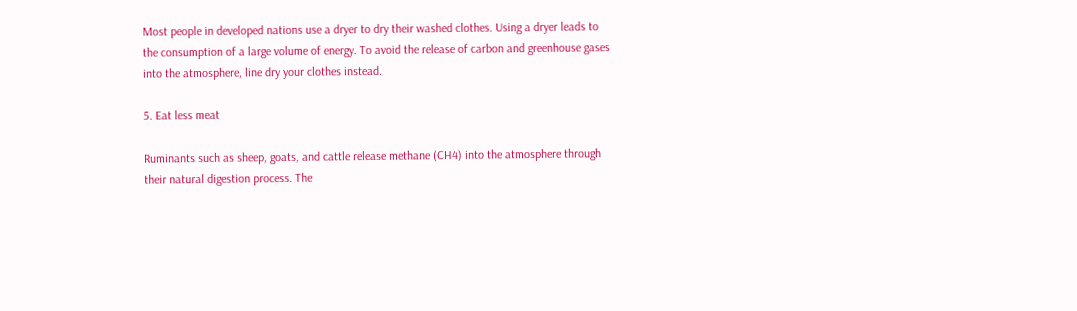Most people in developed nations use a dryer to dry their washed clothes. Using a dryer leads to the consumption of a large volume of energy. To avoid the release of carbon and greenhouse gases into the atmosphere, line dry your clothes instead.

5. Eat less meat

Ruminants such as sheep, goats, and cattle release methane (CH4) into the atmosphere through their natural digestion process. The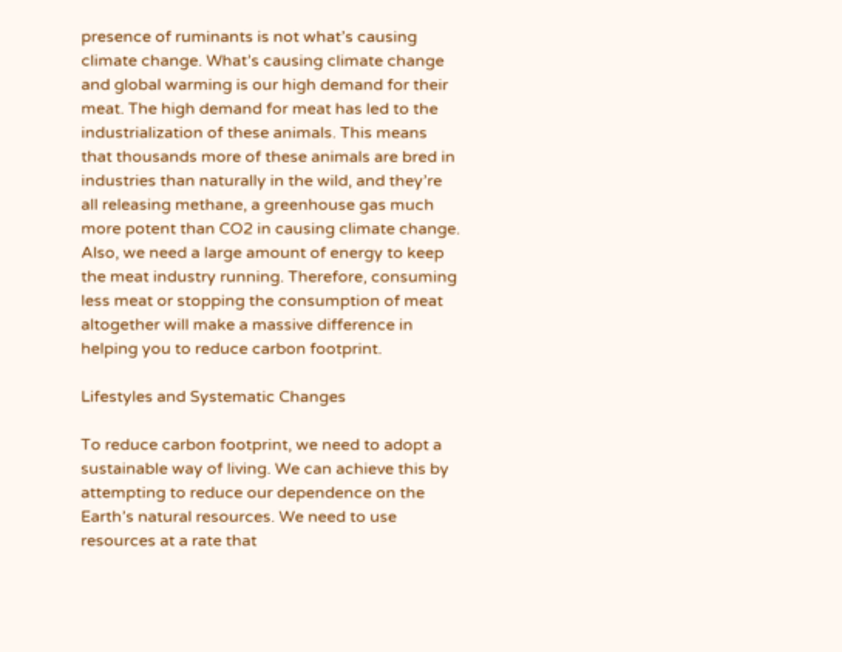presence of ruminants is not what’s causing climate change. What’s causing climate change and global warming is our high demand for their meat. The high demand for meat has led to the industrialization of these animals. This means that thousands more of these animals are bred in industries than naturally in the wild, and they’re all releasing methane, a greenhouse gas much more potent than CO2 in causing climate change. Also, we need a large amount of energy to keep the meat industry running. Therefore, consuming less meat or stopping the consumption of meat altogether will make a massive difference in helping you to reduce carbon footprint.

Lifestyles and Systematic Changes

To reduce carbon footprint, we need to adopt a sustainable way of living. We can achieve this by attempting to reduce our dependence on the Earth’s natural resources. We need to use resources at a rate that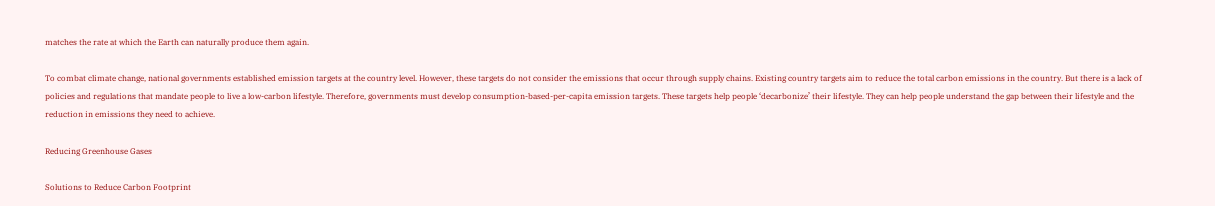matches the rate at which the Earth can naturally produce them again.

To combat climate change, national governments established emission targets at the country level. However, these targets do not consider the emissions that occur through supply chains. Existing country targets aim to reduce the total carbon emissions in the country. But there is a lack of policies and regulations that mandate people to live a low-carbon lifestyle. Therefore, governments must develop consumption-based-per-capita emission targets. These targets help people ‘decarbonize’ their lifestyle. They can help people understand the gap between their lifestyle and the reduction in emissions they need to achieve.

Reducing Greenhouse Gases

Solutions to Reduce Carbon Footprint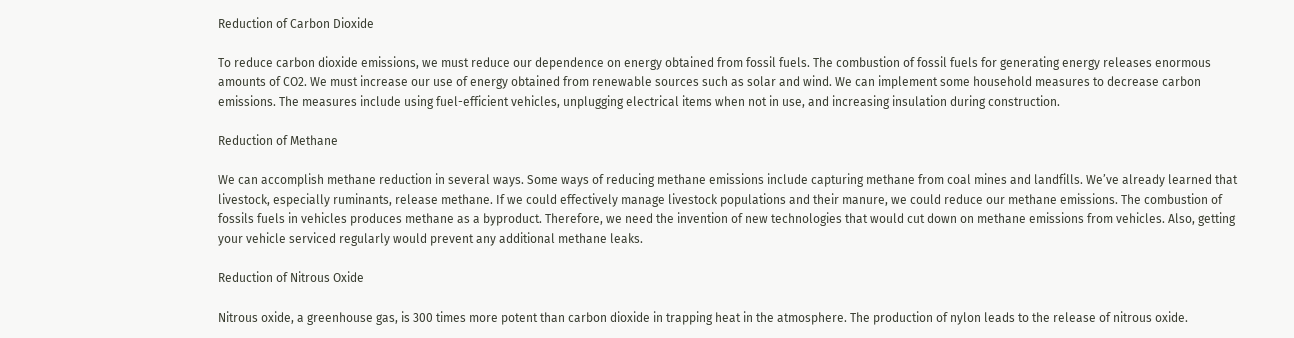Reduction of Carbon Dioxide

To reduce carbon dioxide emissions, we must reduce our dependence on energy obtained from fossil fuels. The combustion of fossil fuels for generating energy releases enormous amounts of CO2. We must increase our use of energy obtained from renewable sources such as solar and wind. We can implement some household measures to decrease carbon emissions. The measures include using fuel-efficient vehicles, unplugging electrical items when not in use, and increasing insulation during construction.

Reduction of Methane

We can accomplish methane reduction in several ways. Some ways of reducing methane emissions include capturing methane from coal mines and landfills. We’ve already learned that livestock, especially ruminants, release methane. If we could effectively manage livestock populations and their manure, we could reduce our methane emissions. The combustion of fossils fuels in vehicles produces methane as a byproduct. Therefore, we need the invention of new technologies that would cut down on methane emissions from vehicles. Also, getting your vehicle serviced regularly would prevent any additional methane leaks.

Reduction of Nitrous Oxide

Nitrous oxide, a greenhouse gas, is 300 times more potent than carbon dioxide in trapping heat in the atmosphere. The production of nylon leads to the release of nitrous oxide.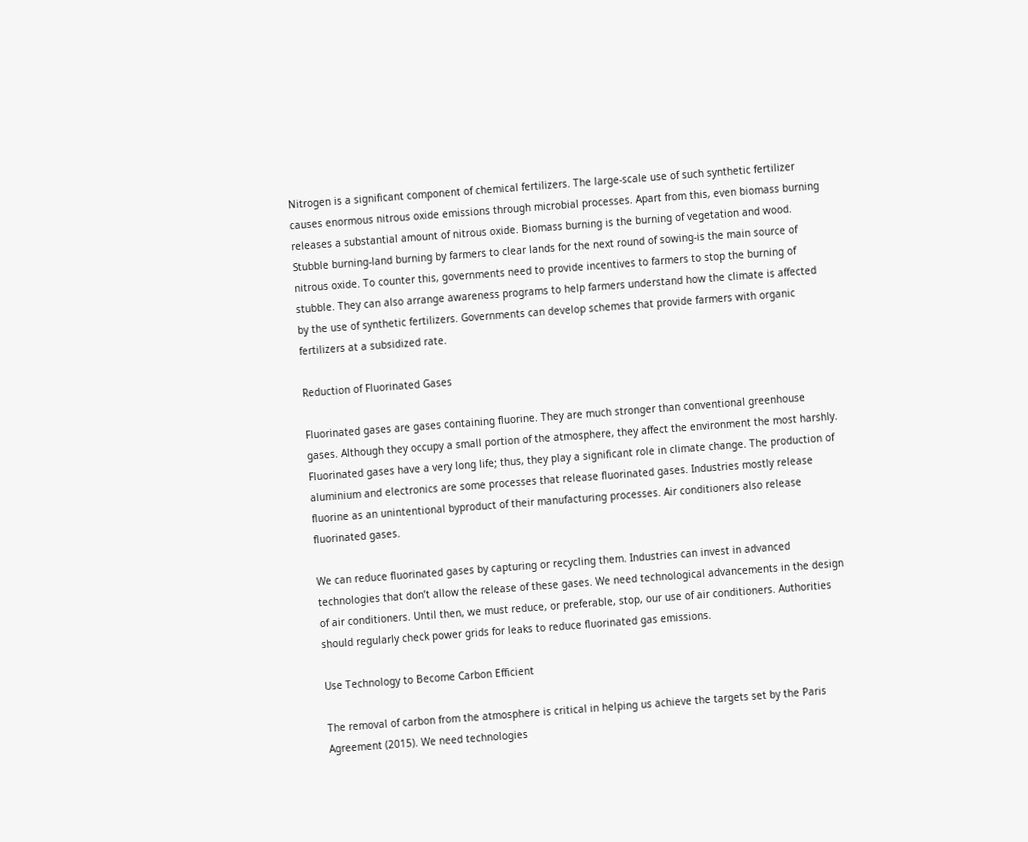Nitrogen is a significant component of chemical fertilizers. The large-scale use of such synthetic fertilizer causes enormous nitrous oxide emissions through microbial processes. Apart from this, even biomass burning releases a substantial amount of nitrous oxide. Biomass burning is the burning of vegetation and wood. Stubble burning-land burning by farmers to clear lands for the next round of sowing-is the main source of nitrous oxide. To counter this, governments need to provide incentives to farmers to stop the burning of stubble. They can also arrange awareness programs to help farmers understand how the climate is affected by the use of synthetic fertilizers. Governments can develop schemes that provide farmers with organic fertilizers at a subsidized rate.

Reduction of Fluorinated Gases

Fluorinated gases are gases containing fluorine. They are much stronger than conventional greenhouse gases. Although they occupy a small portion of the atmosphere, they affect the environment the most harshly. Fluorinated gases have a very long life; thus, they play a significant role in climate change. The production of aluminium and electronics are some processes that release fluorinated gases. Industries mostly release fluorine as an unintentional byproduct of their manufacturing processes. Air conditioners also release fluorinated gases.

We can reduce fluorinated gases by capturing or recycling them. Industries can invest in advanced technologies that don’t allow the release of these gases. We need technological advancements in the design of air conditioners. Until then, we must reduce, or preferable, stop, our use of air conditioners. Authorities should regularly check power grids for leaks to reduce fluorinated gas emissions.

Use Technology to Become Carbon Efficient

The removal of carbon from the atmosphere is critical in helping us achieve the targets set by the Paris Agreement (2015). We need technologies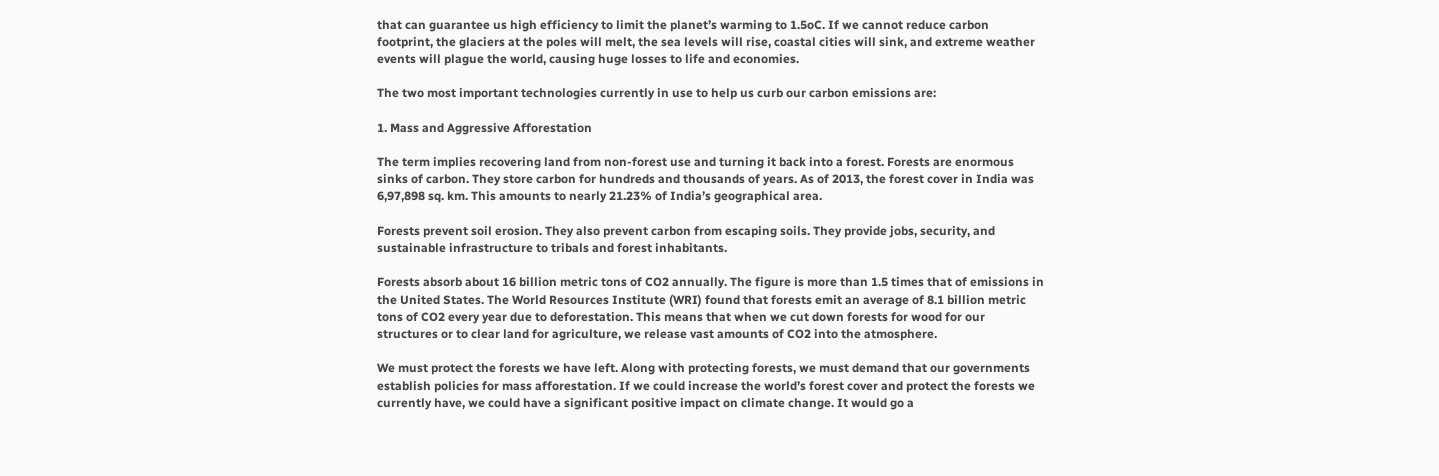that can guarantee us high efficiency to limit the planet’s warming to 1.5oC. If we cannot reduce carbon footprint, the glaciers at the poles will melt, the sea levels will rise, coastal cities will sink, and extreme weather events will plague the world, causing huge losses to life and economies.

The two most important technologies currently in use to help us curb our carbon emissions are:

1. Mass and Aggressive Afforestation

The term implies recovering land from non-forest use and turning it back into a forest. Forests are enormous sinks of carbon. They store carbon for hundreds and thousands of years. As of 2013, the forest cover in India was 6,97,898 sq. km. This amounts to nearly 21.23% of India’s geographical area.

Forests prevent soil erosion. They also prevent carbon from escaping soils. They provide jobs, security, and sustainable infrastructure to tribals and forest inhabitants.

Forests absorb about 16 billion metric tons of CO2 annually. The figure is more than 1.5 times that of emissions in the United States. The World Resources Institute (WRI) found that forests emit an average of 8.1 billion metric tons of CO2 every year due to deforestation. This means that when we cut down forests for wood for our structures or to clear land for agriculture, we release vast amounts of CO2 into the atmosphere.

We must protect the forests we have left. Along with protecting forests, we must demand that our governments establish policies for mass afforestation. If we could increase the world’s forest cover and protect the forests we currently have, we could have a significant positive impact on climate change. It would go a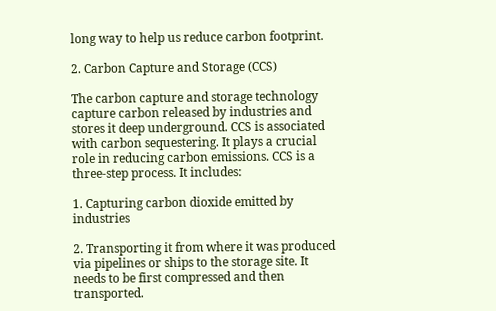long way to help us reduce carbon footprint.

2. Carbon Capture and Storage (CCS)

The carbon capture and storage technology capture carbon released by industries and stores it deep underground. CCS is associated with carbon sequestering. It plays a crucial role in reducing carbon emissions. CCS is a three-step process. It includes:

1. Capturing carbon dioxide emitted by industries

2. Transporting it from where it was produced via pipelines or ships to the storage site. It needs to be first compressed and then transported.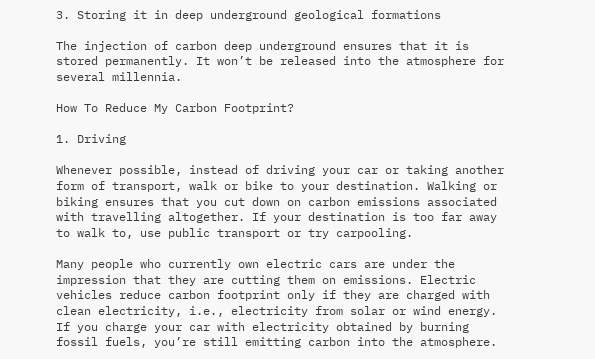3. Storing it in deep underground geological formations

The injection of carbon deep underground ensures that it is stored permanently. It won’t be released into the atmosphere for several millennia.

How To Reduce My Carbon Footprint?

1. Driving

Whenever possible, instead of driving your car or taking another form of transport, walk or bike to your destination. Walking or biking ensures that you cut down on carbon emissions associated with travelling altogether. If your destination is too far away to walk to, use public transport or try carpooling.

Many people who currently own electric cars are under the impression that they are cutting them on emissions. Electric vehicles reduce carbon footprint only if they are charged with clean electricity, i.e., electricity from solar or wind energy. If you charge your car with electricity obtained by burning fossil fuels, you’re still emitting carbon into the atmosphere.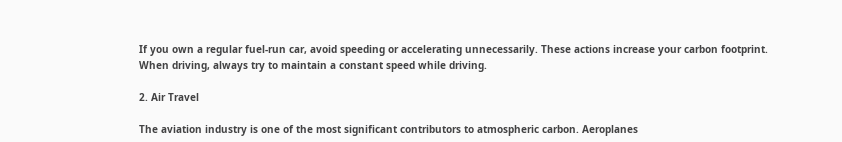If you own a regular fuel-run car, avoid speeding or accelerating unnecessarily. These actions increase your carbon footprint. When driving, always try to maintain a constant speed while driving.

2. Air Travel

The aviation industry is one of the most significant contributors to atmospheric carbon. Aeroplanes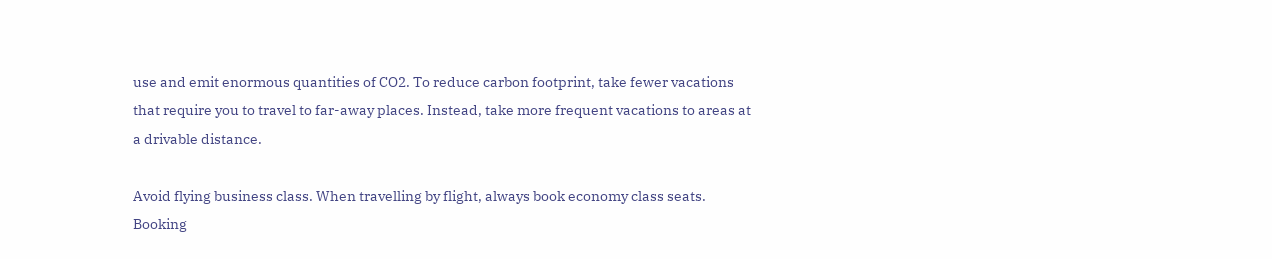use and emit enormous quantities of CO2. To reduce carbon footprint, take fewer vacations that require you to travel to far-away places. Instead, take more frequent vacations to areas at a drivable distance.

Avoid flying business class. When travelling by flight, always book economy class seats. Booking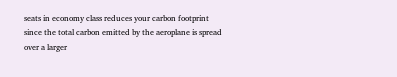seats in economy class reduces your carbon footprint since the total carbon emitted by the aeroplane is spread over a larger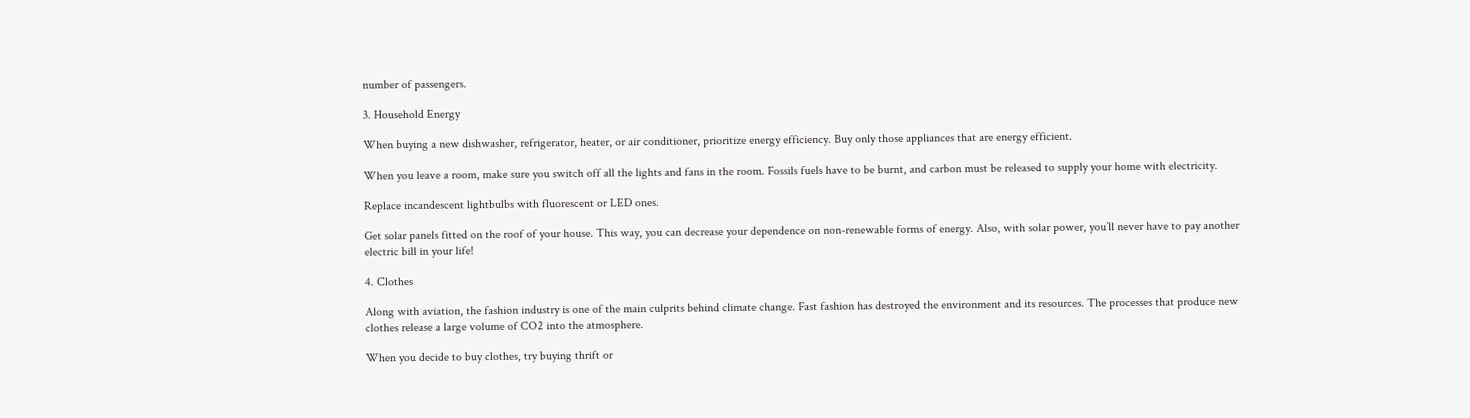number of passengers.

3. Household Energy

When buying a new dishwasher, refrigerator, heater, or air conditioner, prioritize energy efficiency. Buy only those appliances that are energy efficient.

When you leave a room, make sure you switch off all the lights and fans in the room. Fossils fuels have to be burnt, and carbon must be released to supply your home with electricity.

Replace incandescent lightbulbs with fluorescent or LED ones.

Get solar panels fitted on the roof of your house. This way, you can decrease your dependence on non-renewable forms of energy. Also, with solar power, you’ll never have to pay another electric bill in your life!

4. Clothes

Along with aviation, the fashion industry is one of the main culprits behind climate change. Fast fashion has destroyed the environment and its resources. The processes that produce new clothes release a large volume of CO2 into the atmosphere.

When you decide to buy clothes, try buying thrift or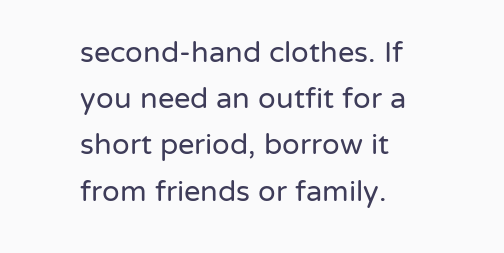second-hand clothes. If you need an outfit for a short period, borrow it from friends or family.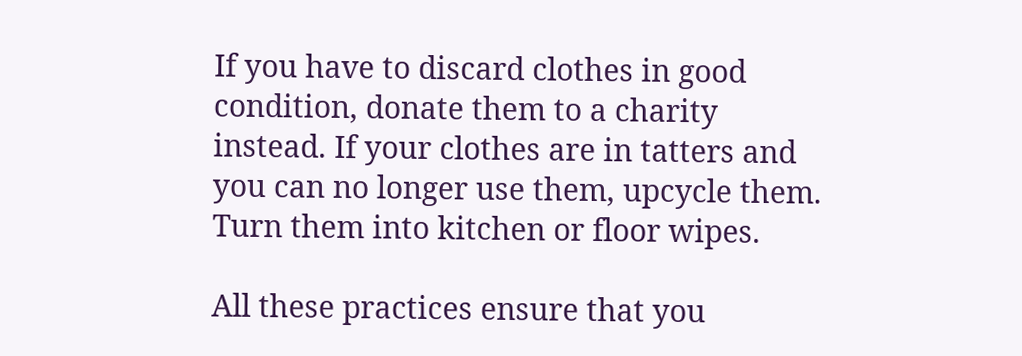If you have to discard clothes in good condition, donate them to a charity instead. If your clothes are in tatters and you can no longer use them, upcycle them. Turn them into kitchen or floor wipes.

All these practices ensure that you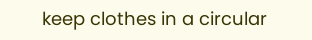keep clothes in a circular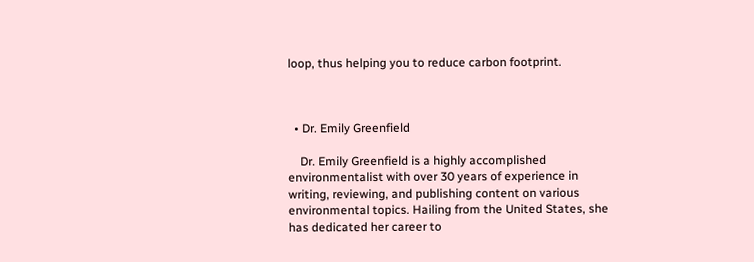loop, thus helping you to reduce carbon footprint.



  • Dr. Emily Greenfield

    Dr. Emily Greenfield is a highly accomplished environmentalist with over 30 years of experience in writing, reviewing, and publishing content on various environmental topics. Hailing from the United States, she has dedicated her career to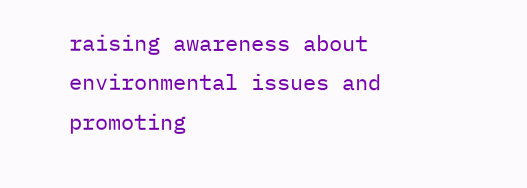raising awareness about environmental issues and promoting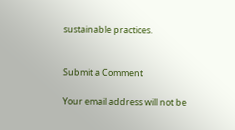sustainable practices.


Submit a Comment

Your email address will not be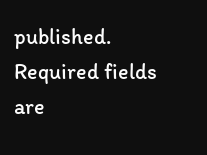published. Required fields are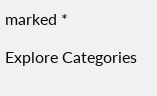marked *

Explore Categories